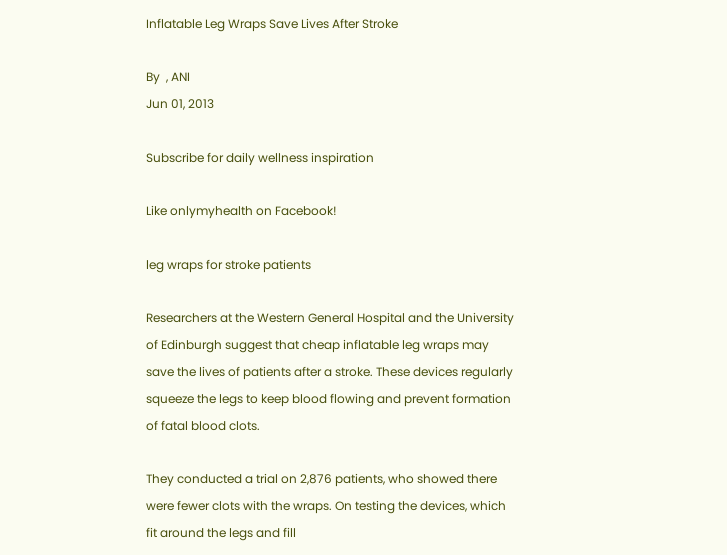Inflatable Leg Wraps Save Lives After Stroke

By  , ANI
Jun 01, 2013

Subscribe for daily wellness inspiration

Like onlymyhealth on Facebook!

leg wraps for stroke patients

Researchers at the Western General Hospital and the University of Edinburgh suggest that cheap inflatable leg wraps may save the lives of patients after a stroke. These devices regularly squeeze the legs to keep blood flowing and prevent formation of fatal blood clots.

They conducted a trial on 2,876 patients, who showed there were fewer clots with the wraps. On testing the devices, which fit around the legs and fill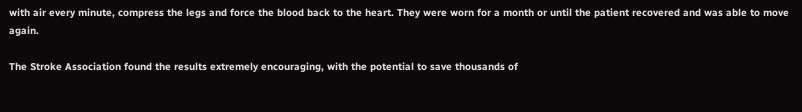with air every minute, compress the legs and force the blood back to the heart. They were worn for a month or until the patient recovered and was able to move again.

The Stroke Association found the results extremely encouraging, with the potential to save thousands of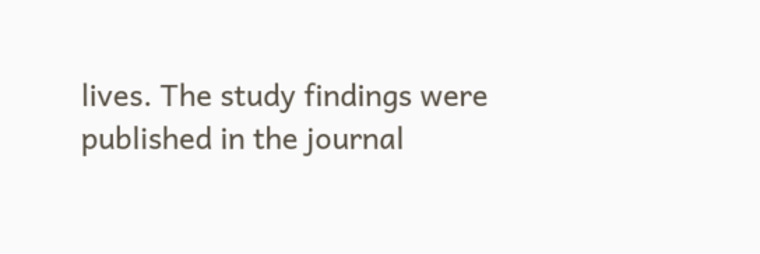lives. The study findings were published in the journal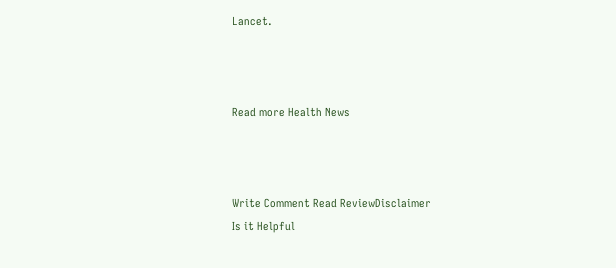Lancet.



Read more Health News



Write Comment Read ReviewDisclaimer
Is it Helpful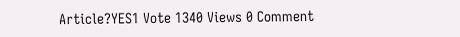Article?YES1 Vote 1340 Views 0 Comment